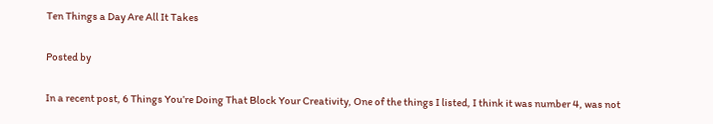Ten Things a Day Are All It Takes

Posted by

In a recent post, 6 Things You’re Doing That Block Your Creativity, One of the things I listed, I think it was number 4, was not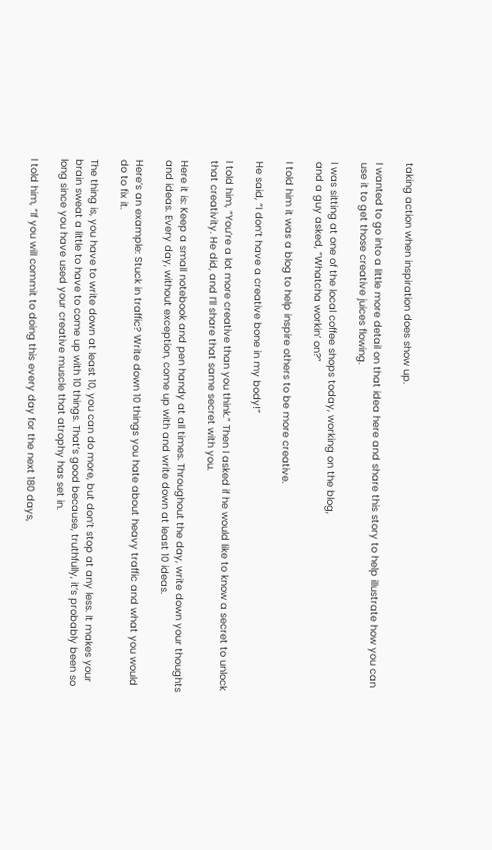taking action when inspiration does show up.

I wanted to go into a little more detail on that idea here and share this story to help illustrate how you can use it to get those creative juices flowing.

I was sitting at one of the local coffee shops today, working on the blog,
and a guy asked, “Whatcha workin’ on?”

I told him it was a blog to help inspire others to be more creative.

He said, “I don’t have a creative bone in my body!”

I told him, “You’re a lot more creative than you think.” Then I asked if he would like to know a secret to unlock that creativity. He did, and I’ll share that same secret with you.

Here it is: Keep a small notebook and pen handy at all times. Throughout the day, write down your thoughts and ideas. Every day, without exception, come up with and write down at least 10 ideas.

Here’s an example: Stuck in traffic? Write down 10 things you hate about heavy traffic and what you would do to fix it.

The thing is, you have to write down at least 10, you can do more, but don’t stop at any less. It makes your brain sweat a little to have to come up with 10 things. That’s good because, truthfully, it’s probably been so long since you have used your creative muscle that atrophy has set in.

I told him, “If you will commit to doing this every day for the next 180 days,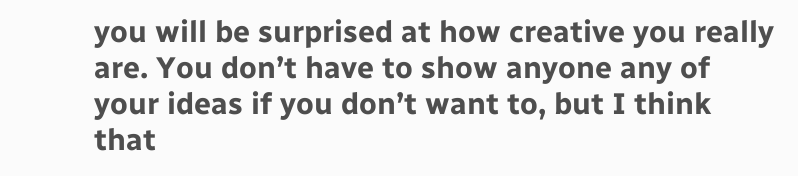you will be surprised at how creative you really are. You don’t have to show anyone any of your ideas if you don’t want to, but I think that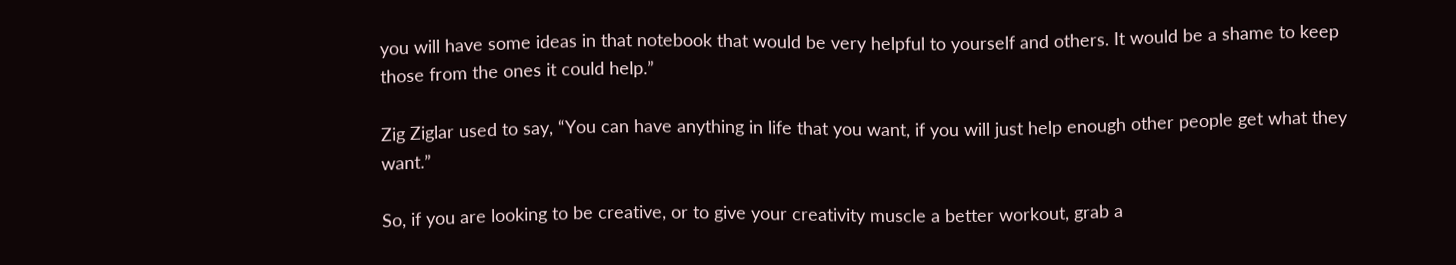you will have some ideas in that notebook that would be very helpful to yourself and others. It would be a shame to keep those from the ones it could help.”

Zig Ziglar used to say, “You can have anything in life that you want, if you will just help enough other people get what they want.”

So, if you are looking to be creative, or to give your creativity muscle a better workout, grab a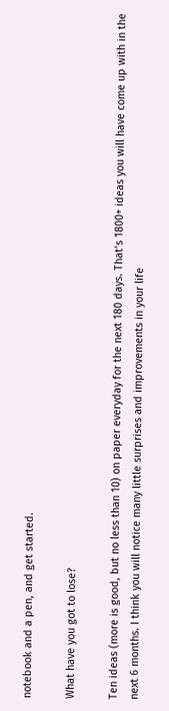notebook and a pen, and get started.

What have you got to lose?

Ten ideas (more is good, but no less than 10) on paper everyday for the next 180 days. That’s 1800+ ideas you will have come up with in the next 6 months. I think you will notice many little surprises and improvements in your life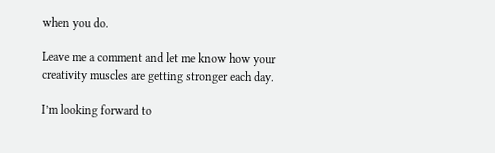when you do.

Leave me a comment and let me know how your creativity muscles are getting stronger each day.

I’m looking forward to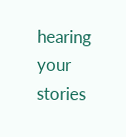hearing your stories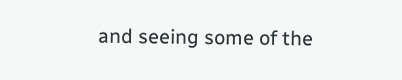and seeing some of the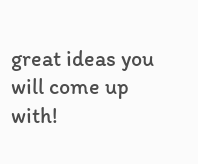great ideas you will come up with!